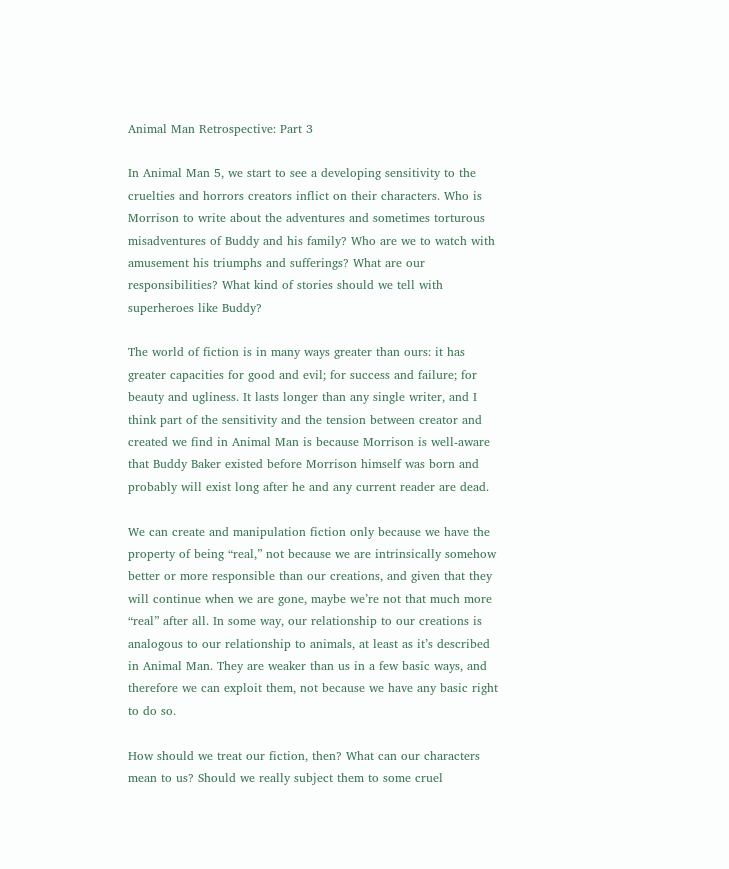Animal Man Retrospective: Part 3

In Animal Man 5, we start to see a developing sensitivity to the cruelties and horrors creators inflict on their characters. Who is Morrison to write about the adventures and sometimes torturous misadventures of Buddy and his family? Who are we to watch with amusement his triumphs and sufferings? What are our responsibilities? What kind of stories should we tell with superheroes like Buddy?

The world of fiction is in many ways greater than ours: it has greater capacities for good and evil; for success and failure; for beauty and ugliness. It lasts longer than any single writer, and I think part of the sensitivity and the tension between creator and created we find in Animal Man is because Morrison is well-aware that Buddy Baker existed before Morrison himself was born and probably will exist long after he and any current reader are dead.

We can create and manipulation fiction only because we have the property of being “real,” not because we are intrinsically somehow better or more responsible than our creations, and given that they will continue when we are gone, maybe we’re not that much more “real” after all. In some way, our relationship to our creations is analogous to our relationship to animals, at least as it’s described in Animal Man. They are weaker than us in a few basic ways, and therefore we can exploit them, not because we have any basic right to do so.

How should we treat our fiction, then? What can our characters mean to us? Should we really subject them to some cruel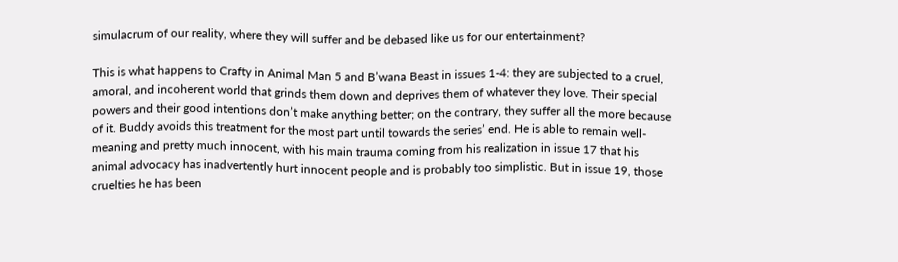simulacrum of our reality, where they will suffer and be debased like us for our entertainment?

This is what happens to Crafty in Animal Man 5 and B’wana Beast in issues 1-4: they are subjected to a cruel, amoral, and incoherent world that grinds them down and deprives them of whatever they love. Their special powers and their good intentions don’t make anything better; on the contrary, they suffer all the more because of it. Buddy avoids this treatment for the most part until towards the series’ end. He is able to remain well-meaning and pretty much innocent, with his main trauma coming from his realization in issue 17 that his animal advocacy has inadvertently hurt innocent people and is probably too simplistic. But in issue 19, those cruelties he has been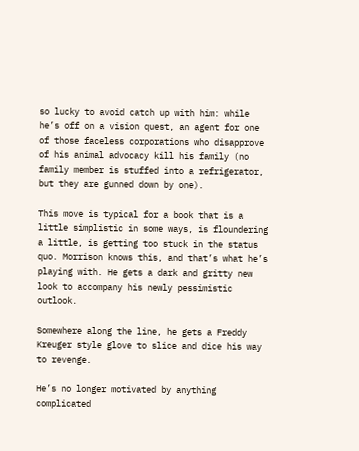so lucky to avoid catch up with him: while he’s off on a vision quest, an agent for one of those faceless corporations who disapprove of his animal advocacy kill his family (no family member is stuffed into a refrigerator, but they are gunned down by one).

This move is typical for a book that is a little simplistic in some ways, is floundering a little, is getting too stuck in the status quo. Morrison knows this, and that’s what he’s playing with. He gets a dark and gritty new look to accompany his newly pessimistic outlook.

Somewhere along the line, he gets a Freddy Kreuger style glove to slice and dice his way to revenge.

He’s no longer motivated by anything complicated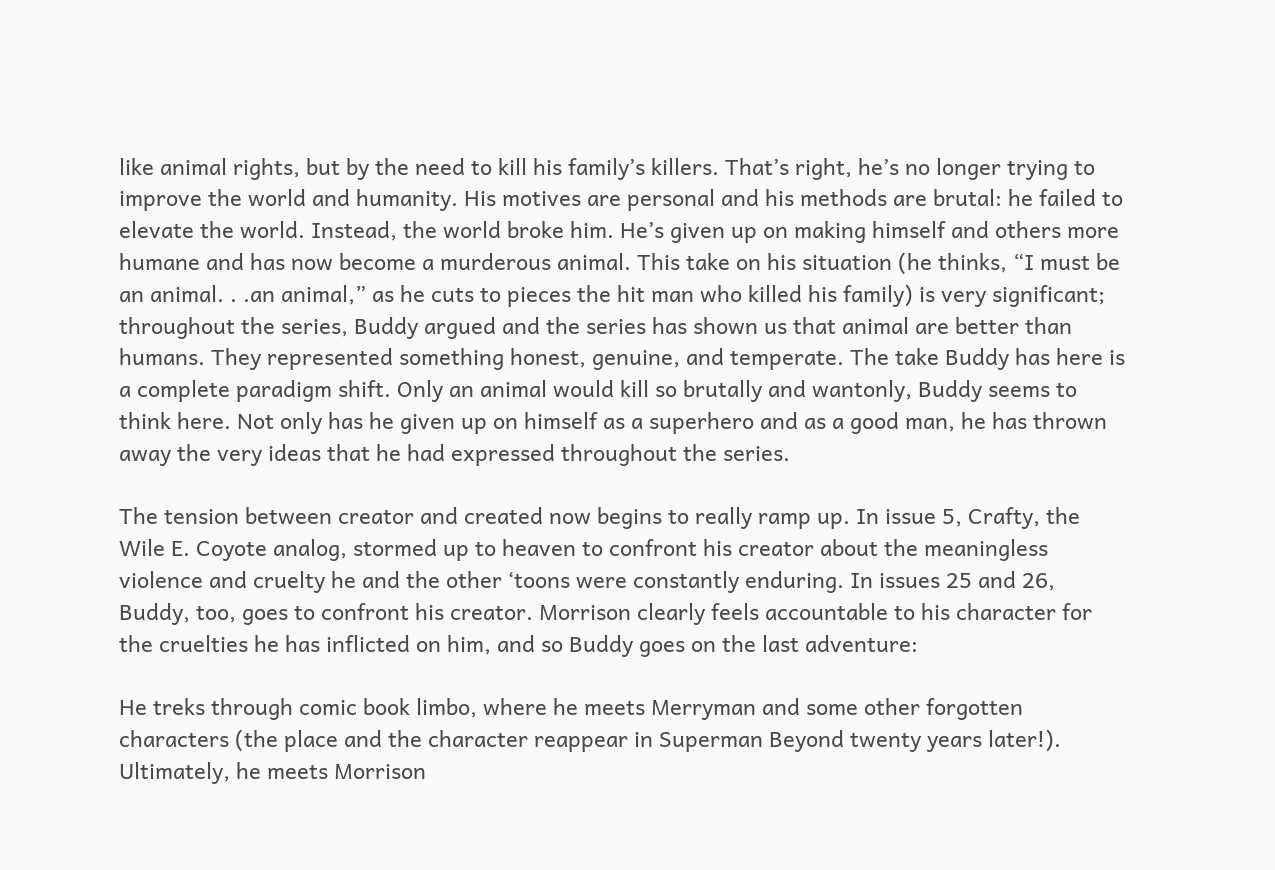like animal rights, but by the need to kill his family’s killers. That’s right, he’s no longer trying to improve the world and humanity. His motives are personal and his methods are brutal: he failed to elevate the world. Instead, the world broke him. He’s given up on making himself and others more humane and has now become a murderous animal. This take on his situation (he thinks, “I must be an animal. . .an animal,” as he cuts to pieces the hit man who killed his family) is very significant; throughout the series, Buddy argued and the series has shown us that animal are better than humans. They represented something honest, genuine, and temperate. The take Buddy has here is a complete paradigm shift. Only an animal would kill so brutally and wantonly, Buddy seems to think here. Not only has he given up on himself as a superhero and as a good man, he has thrown away the very ideas that he had expressed throughout the series.

The tension between creator and created now begins to really ramp up. In issue 5, Crafty, the Wile E. Coyote analog, stormed up to heaven to confront his creator about the meaningless violence and cruelty he and the other ‘toons were constantly enduring. In issues 25 and 26, Buddy, too, goes to confront his creator. Morrison clearly feels accountable to his character for the cruelties he has inflicted on him, and so Buddy goes on the last adventure:

He treks through comic book limbo, where he meets Merryman and some other forgotten characters (the place and the character reappear in Superman Beyond twenty years later!). Ultimately, he meets Morrison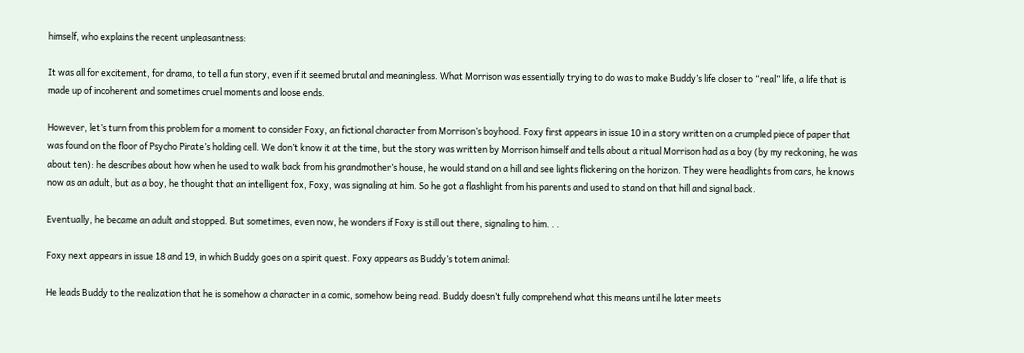himself, who explains the recent unpleasantness:

It was all for excitement, for drama, to tell a fun story, even if it seemed brutal and meaningless. What Morrison was essentially trying to do was to make Buddy’s life closer to “real” life, a life that is made up of incoherent and sometimes cruel moments and loose ends.

However, let’s turn from this problem for a moment to consider Foxy, an fictional character from Morrison’s boyhood. Foxy first appears in issue 10 in a story written on a crumpled piece of paper that was found on the floor of Psycho Pirate’s holding cell. We don’t know it at the time, but the story was written by Morrison himself and tells about a ritual Morrison had as a boy (by my reckoning, he was about ten): he describes about how when he used to walk back from his grandmother’s house, he would stand on a hill and see lights flickering on the horizon. They were headlights from cars, he knows now as an adult, but as a boy, he thought that an intelligent fox, Foxy, was signaling at him. So he got a flashlight from his parents and used to stand on that hill and signal back.

Eventually, he became an adult and stopped. But sometimes, even now, he wonders if Foxy is still out there, signaling to him. . .

Foxy next appears in issue 18 and 19, in which Buddy goes on a spirit quest. Foxy appears as Buddy’s totem animal:

He leads Buddy to the realization that he is somehow a character in a comic, somehow being read. Buddy doesn’t fully comprehend what this means until he later meets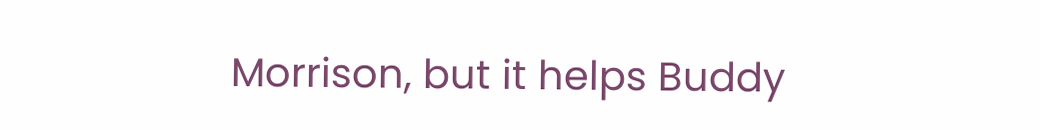Morrison, but it helps Buddy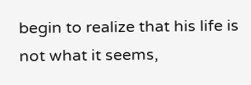begin to realize that his life is not what it seems,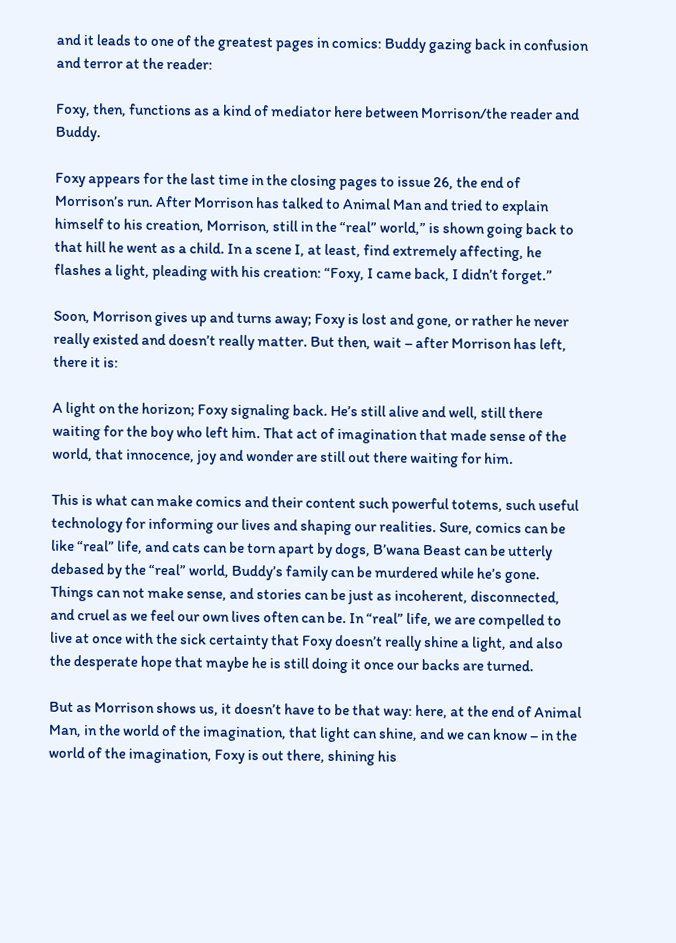and it leads to one of the greatest pages in comics: Buddy gazing back in confusion and terror at the reader:

Foxy, then, functions as a kind of mediator here between Morrison/the reader and Buddy.

Foxy appears for the last time in the closing pages to issue 26, the end of Morrison’s run. After Morrison has talked to Animal Man and tried to explain himself to his creation, Morrison, still in the “real” world,” is shown going back to that hill he went as a child. In a scene I, at least, find extremely affecting, he flashes a light, pleading with his creation: “Foxy, I came back, I didn’t forget.”

Soon, Morrison gives up and turns away; Foxy is lost and gone, or rather he never really existed and doesn’t really matter. But then, wait – after Morrison has left, there it is:

A light on the horizon; Foxy signaling back. He’s still alive and well, still there waiting for the boy who left him. That act of imagination that made sense of the world, that innocence, joy and wonder are still out there waiting for him.

This is what can make comics and their content such powerful totems, such useful technology for informing our lives and shaping our realities. Sure, comics can be like “real” life, and cats can be torn apart by dogs, B’wana Beast can be utterly debased by the “real” world, Buddy’s family can be murdered while he’s gone. Things can not make sense, and stories can be just as incoherent, disconnected, and cruel as we feel our own lives often can be. In “real” life, we are compelled to live at once with the sick certainty that Foxy doesn’t really shine a light, and also the desperate hope that maybe he is still doing it once our backs are turned.

But as Morrison shows us, it doesn’t have to be that way: here, at the end of Animal Man, in the world of the imagination, that light can shine, and we can know – in the world of the imagination, Foxy is out there, shining his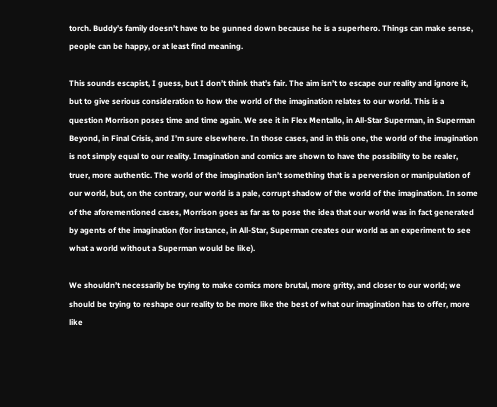torch. Buddy’s family doesn’t have to be gunned down because he is a superhero. Things can make sense, people can be happy, or at least find meaning.

This sounds escapist, I guess, but I don’t think that’s fair. The aim isn’t to escape our reality and ignore it, but to give serious consideration to how the world of the imagination relates to our world. This is a question Morrison poses time and time again. We see it in Flex Mentallo, in All-Star Superman, in Superman Beyond, in Final Crisis, and I’m sure elsewhere. In those cases, and in this one, the world of the imagination is not simply equal to our reality. Imagination and comics are shown to have the possibility to be realer, truer, more authentic. The world of the imagination isn’t something that is a perversion or manipulation of our world, but, on the contrary, our world is a pale, corrupt shadow of the world of the imagination. In some of the aforementioned cases, Morrison goes as far as to pose the idea that our world was in fact generated by agents of the imagination (for instance, in All-Star, Superman creates our world as an experiment to see what a world without a Superman would be like).

We shouldn’t necessarily be trying to make comics more brutal, more gritty, and closer to our world; we should be trying to reshape our reality to be more like the best of what our imagination has to offer, more like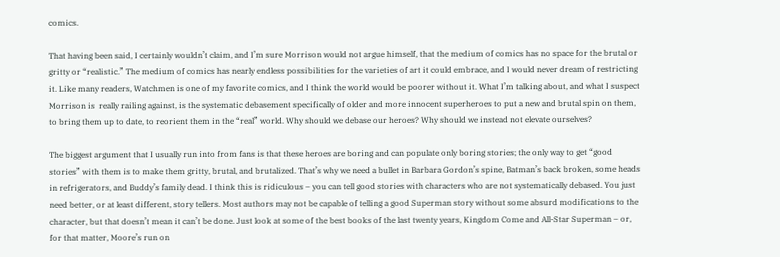comics.

That having been said, I certainly wouldn’t claim, and I’m sure Morrison would not argue himself, that the medium of comics has no space for the brutal or gritty or “realistic.” The medium of comics has nearly endless possibilities for the varieties of art it could embrace, and I would never dream of restricting it. Like many readers, Watchmen is one of my favorite comics, and I think the world would be poorer without it. What I’m talking about, and what I suspect Morrison is  really railing against, is the systematic debasement specifically of older and more innocent superheroes to put a new and brutal spin on them, to bring them up to date, to reorient them in the “real” world. Why should we debase our heroes? Why should we instead not elevate ourselves?

The biggest argument that I usually run into from fans is that these heroes are boring and can populate only boring stories; the only way to get “good stories” with them is to make them gritty, brutal, and brutalized. That’s why we need a bullet in Barbara Gordon’s spine, Batman’s back broken, some heads in refrigerators, and Buddy’s family dead. I think this is ridiculous – you can tell good stories with characters who are not systematically debased. You just need better, or at least different, story tellers. Most authors may not be capable of telling a good Superman story without some absurd modifications to the character, but that doesn’t mean it can’t be done. Just look at some of the best books of the last twenty years, Kingdom Come and All-Star Superman – or, for that matter, Moore’s run on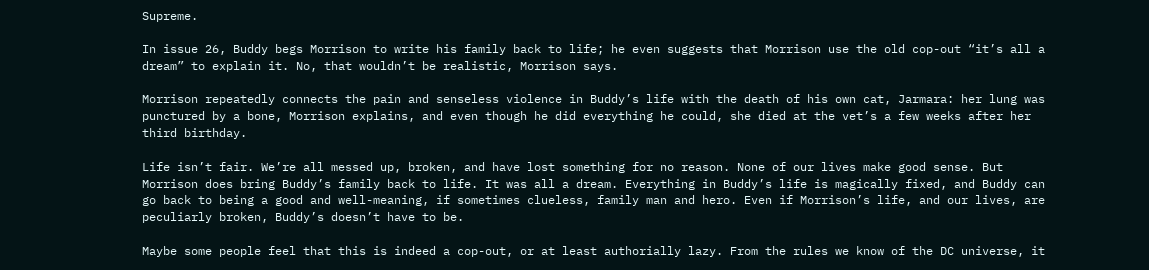Supreme.

In issue 26, Buddy begs Morrison to write his family back to life; he even suggests that Morrison use the old cop-out “it’s all a dream” to explain it. No, that wouldn’t be realistic, Morrison says.

Morrison repeatedly connects the pain and senseless violence in Buddy’s life with the death of his own cat, Jarmara: her lung was punctured by a bone, Morrison explains, and even though he did everything he could, she died at the vet’s a few weeks after her third birthday.

Life isn’t fair. We’re all messed up, broken, and have lost something for no reason. None of our lives make good sense. But Morrison does bring Buddy’s family back to life. It was all a dream. Everything in Buddy’s life is magically fixed, and Buddy can go back to being a good and well-meaning, if sometimes clueless, family man and hero. Even if Morrison’s life, and our lives, are peculiarly broken, Buddy’s doesn’t have to be.

Maybe some people feel that this is indeed a cop-out, or at least authorially lazy. From the rules we know of the DC universe, it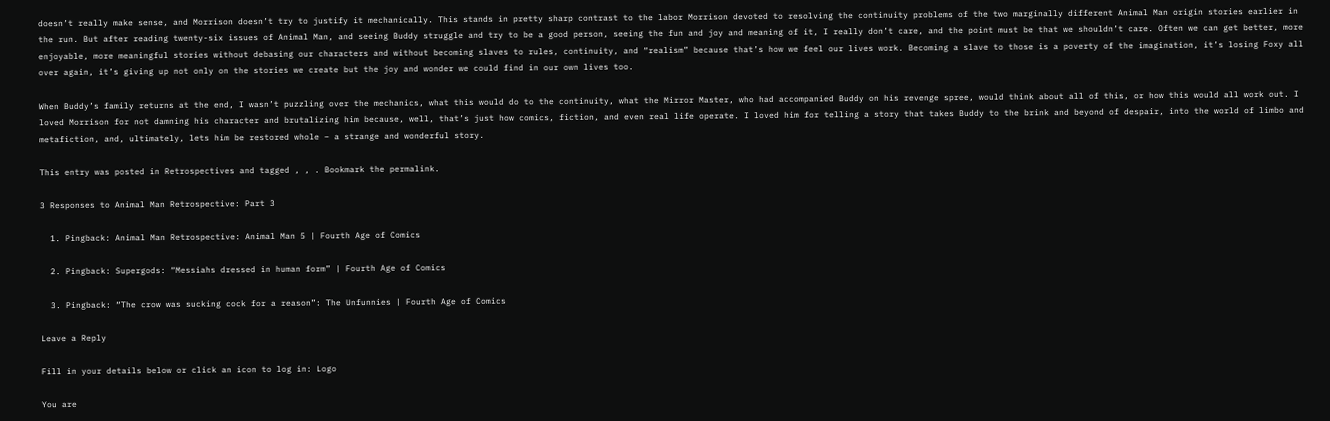doesn’t really make sense, and Morrison doesn’t try to justify it mechanically. This stands in pretty sharp contrast to the labor Morrison devoted to resolving the continuity problems of the two marginally different Animal Man origin stories earlier in the run. But after reading twenty-six issues of Animal Man, and seeing Buddy struggle and try to be a good person, seeing the fun and joy and meaning of it, I really don’t care, and the point must be that we shouldn’t care. Often we can get better, more enjoyable, more meaningful stories without debasing our characters and without becoming slaves to rules, continuity, and “realism” because that’s how we feel our lives work. Becoming a slave to those is a poverty of the imagination, it’s losing Foxy all over again, it’s giving up not only on the stories we create but the joy and wonder we could find in our own lives too.

When Buddy’s family returns at the end, I wasn’t puzzling over the mechanics, what this would do to the continuity, what the Mirror Master, who had accompanied Buddy on his revenge spree, would think about all of this, or how this would all work out. I loved Morrison for not damning his character and brutalizing him because, well, that’s just how comics, fiction, and even real life operate. I loved him for telling a story that takes Buddy to the brink and beyond of despair, into the world of limbo and metafiction, and, ultimately, lets him be restored whole – a strange and wonderful story.

This entry was posted in Retrospectives and tagged , , . Bookmark the permalink.

3 Responses to Animal Man Retrospective: Part 3

  1. Pingback: Animal Man Retrospective: Animal Man 5 | Fourth Age of Comics

  2. Pingback: Supergods: “Messiahs dressed in human form” | Fourth Age of Comics

  3. Pingback: “The crow was sucking cock for a reason”: The Unfunnies | Fourth Age of Comics

Leave a Reply

Fill in your details below or click an icon to log in: Logo

You are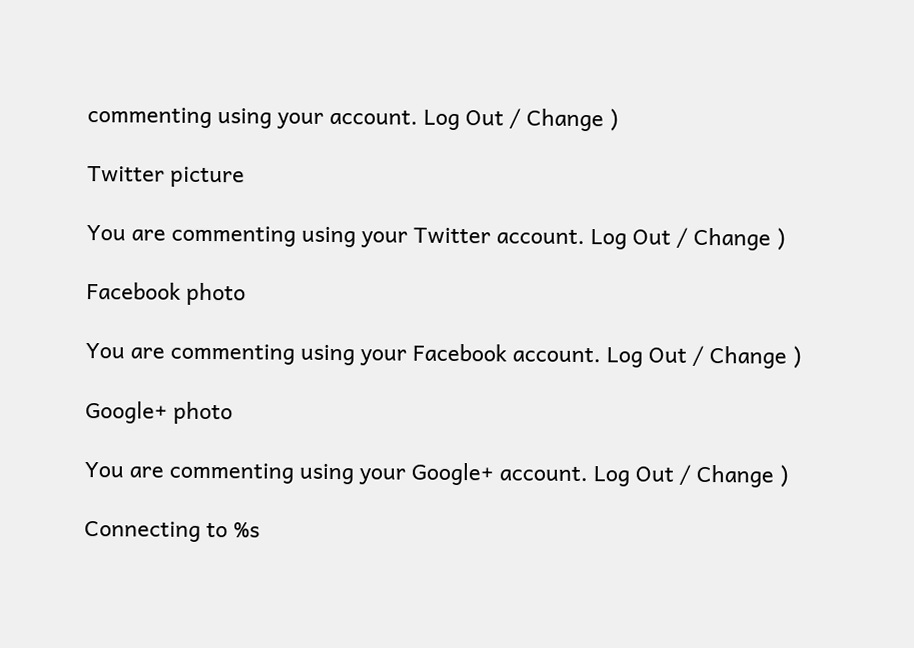commenting using your account. Log Out / Change )

Twitter picture

You are commenting using your Twitter account. Log Out / Change )

Facebook photo

You are commenting using your Facebook account. Log Out / Change )

Google+ photo

You are commenting using your Google+ account. Log Out / Change )

Connecting to %s